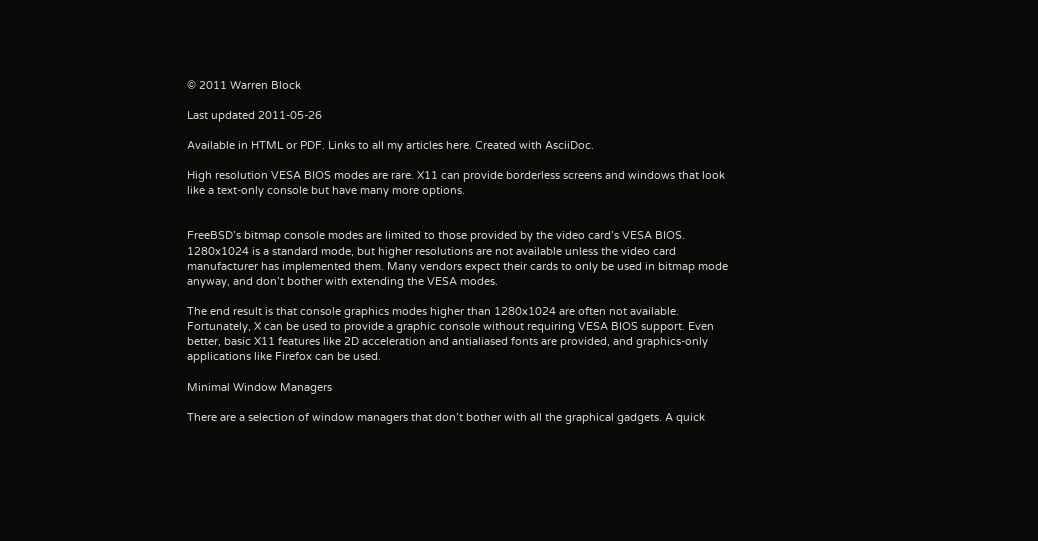© 2011 Warren Block

Last updated 2011-05-26

Available in HTML or PDF. Links to all my articles here. Created with AsciiDoc.

High resolution VESA BIOS modes are rare. X11 can provide borderless screens and windows that look like a text-only console but have many more options.


FreeBSD’s bitmap console modes are limited to those provided by the video card’s VESA BIOS. 1280x1024 is a standard mode, but higher resolutions are not available unless the video card manufacturer has implemented them. Many vendors expect their cards to only be used in bitmap mode anyway, and don’t bother with extending the VESA modes.

The end result is that console graphics modes higher than 1280x1024 are often not available. Fortunately, X can be used to provide a graphic console without requiring VESA BIOS support. Even better, basic X11 features like 2D acceleration and antialiased fonts are provided, and graphics-only applications like Firefox can be used.

Minimal Window Managers

There are a selection of window managers that don’t bother with all the graphical gadgets. A quick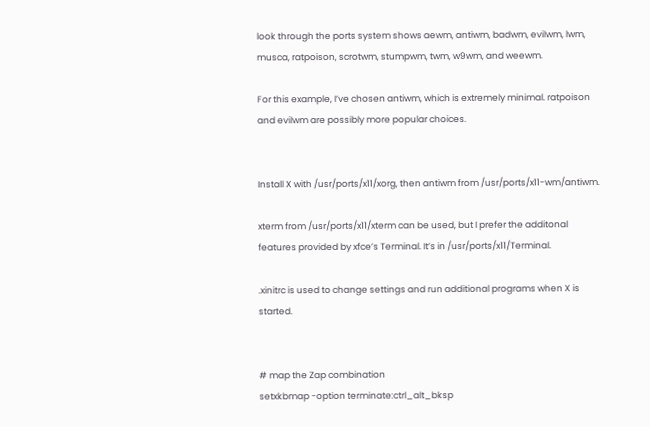look through the ports system shows aewm, antiwm, badwm, evilwm, lwm, musca, ratpoison, scrotwm, stumpwm, twm, w9wm, and weewm.

For this example, I’ve chosen antiwm, which is extremely minimal. ratpoison and evilwm are possibly more popular choices.


Install X with /usr/ports/x11/xorg, then antiwm from /usr/ports/x11-wm/antiwm.

xterm from /usr/ports/x11/xterm can be used, but I prefer the additonal features provided by xfce’s Terminal. It’s in /usr/ports/x11/Terminal.

.xinitrc is used to change settings and run additional programs when X is started.


# map the Zap combination
setxkbmap -option terminate:ctrl_alt_bksp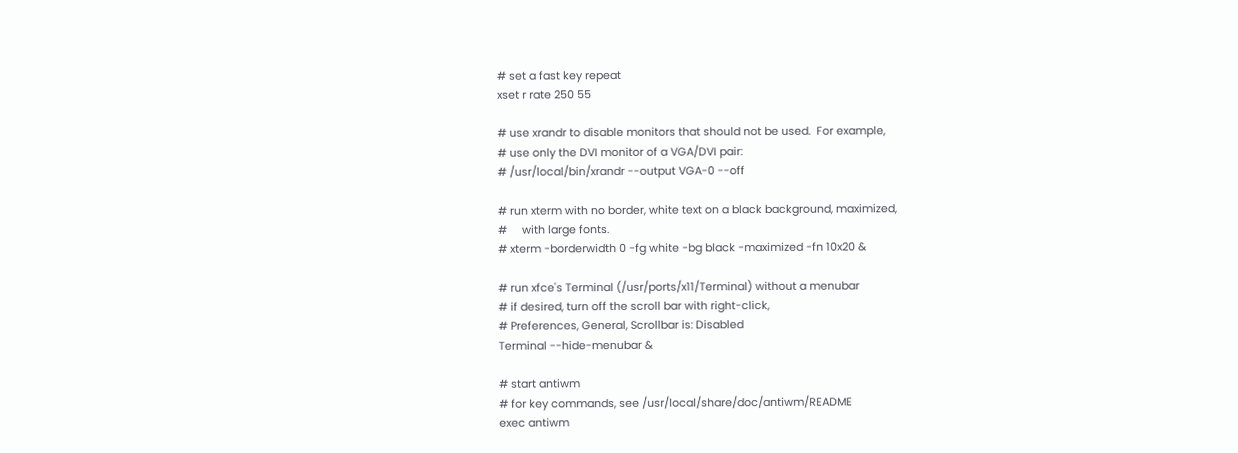# set a fast key repeat
xset r rate 250 55

# use xrandr to disable monitors that should not be used.  For example,
# use only the DVI monitor of a VGA/DVI pair:
# /usr/local/bin/xrandr --output VGA-0 --off

# run xterm with no border, white text on a black background, maximized,
#     with large fonts.
# xterm -borderwidth 0 -fg white -bg black -maximized -fn 10x20 &

# run xfce's Terminal (/usr/ports/x11/Terminal) without a menubar
# if desired, turn off the scroll bar with right-click,
# Preferences, General, Scrollbar is: Disabled
Terminal --hide-menubar &

# start antiwm
# for key commands, see /usr/local/share/doc/antiwm/README
exec antiwm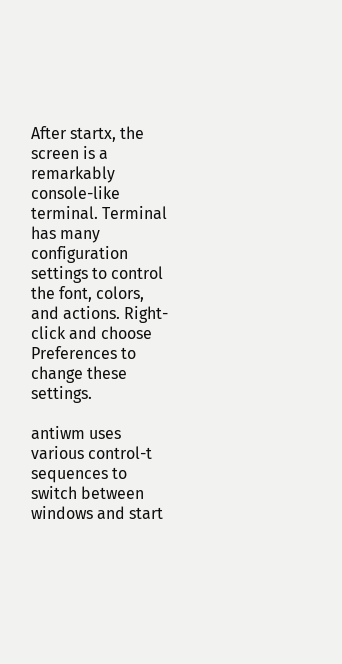After startx, the screen is a remarkably console-like terminal. Terminal has many configuration settings to control the font, colors, and actions. Right-click and choose Preferences to change these settings.

antiwm uses various control-t sequences to switch between windows and start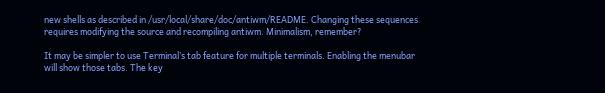new shells as described in /usr/local/share/doc/antiwm/README. Changing these sequences requires modifying the source and recompiling antiwm. Minimalism, remember?

It may be simpler to use Terminal’s tab feature for multiple terminals. Enabling the menubar will show those tabs. The key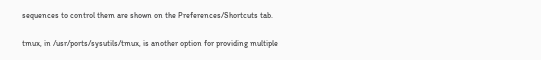sequences to control them are shown on the Preferences/Shortcuts tab.

tmux, in /usr/ports/sysutils/tmux, is another option for providing multiple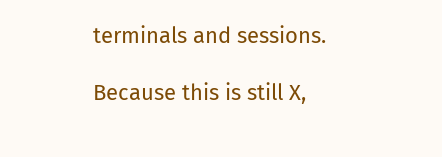terminals and sessions.

Because this is still X,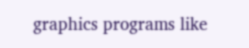graphics programs like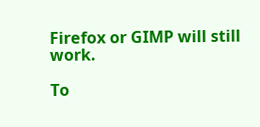Firefox or GIMP will still work.

To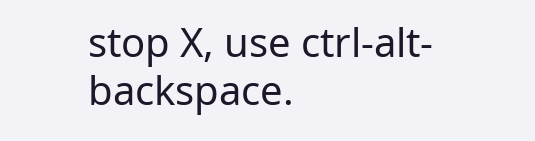stop X, use ctrl-alt-backspace.